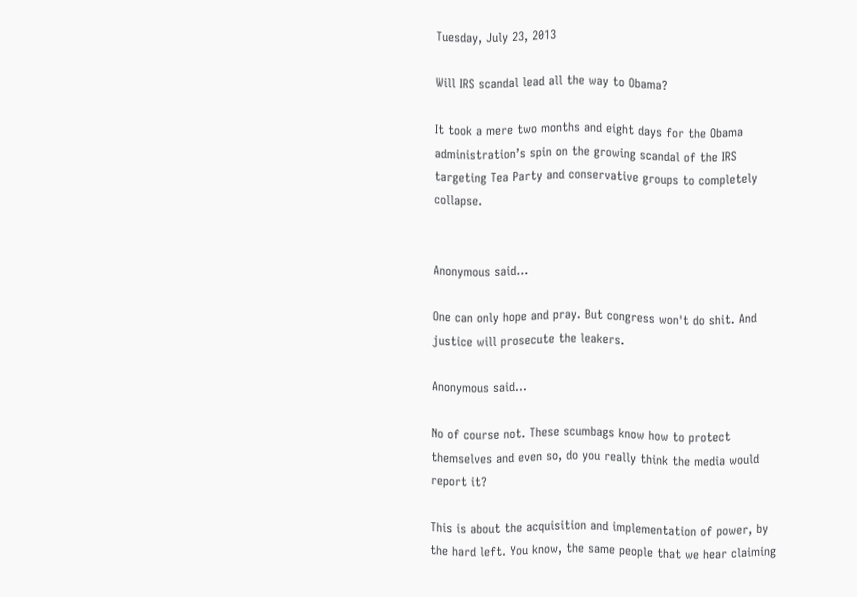Tuesday, July 23, 2013

Will IRS scandal lead all the way to Obama?

It took a mere two months and eight days for the Obama administration’s spin on the growing scandal of the IRS targeting Tea Party and conservative groups to completely collapse.


Anonymous said...

One can only hope and pray. But congress won't do shit. And justice will prosecute the leakers.

Anonymous said...

No of course not. These scumbags know how to protect themselves and even so, do you really think the media would report it?

This is about the acquisition and implementation of power, by the hard left. You know, the same people that we hear claiming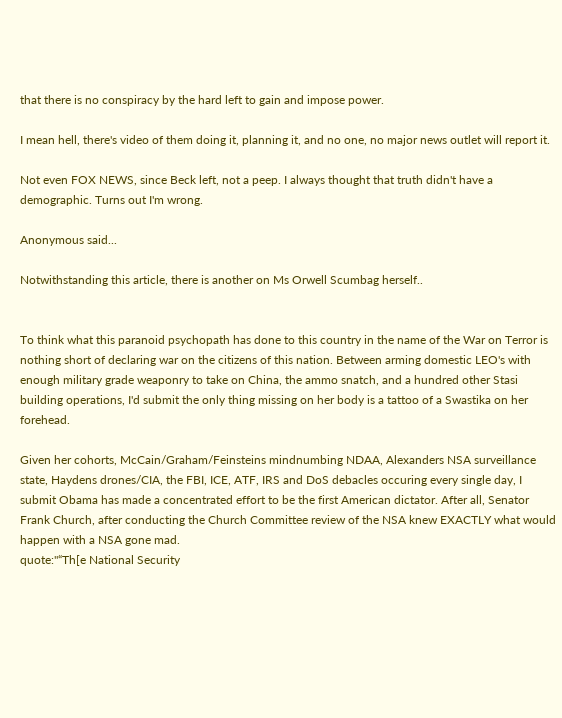that there is no conspiracy by the hard left to gain and impose power.

I mean hell, there's video of them doing it, planning it, and no one, no major news outlet will report it.

Not even FOX NEWS, since Beck left, not a peep. I always thought that truth didn't have a demographic. Turns out I'm wrong.

Anonymous said...

Notwithstanding this article, there is another on Ms Orwell Scumbag herself..


To think what this paranoid psychopath has done to this country in the name of the War on Terror is nothing short of declaring war on the citizens of this nation. Between arming domestic LEO's with enough military grade weaponry to take on China, the ammo snatch, and a hundred other Stasi building operations, I'd submit the only thing missing on her body is a tattoo of a Swastika on her forehead.

Given her cohorts, McCain/Graham/Feinsteins mindnumbing NDAA, Alexanders NSA surveillance state, Haydens drones/CIA, the FBI, ICE, ATF, IRS and DoS debacles occuring every single day, I submit Obama has made a concentrated effort to be the first American dictator. After all, Senator Frank Church, after conducting the Church Committee review of the NSA knew EXACTLY what would happen with a NSA gone mad.
quote:"“Th[e National Security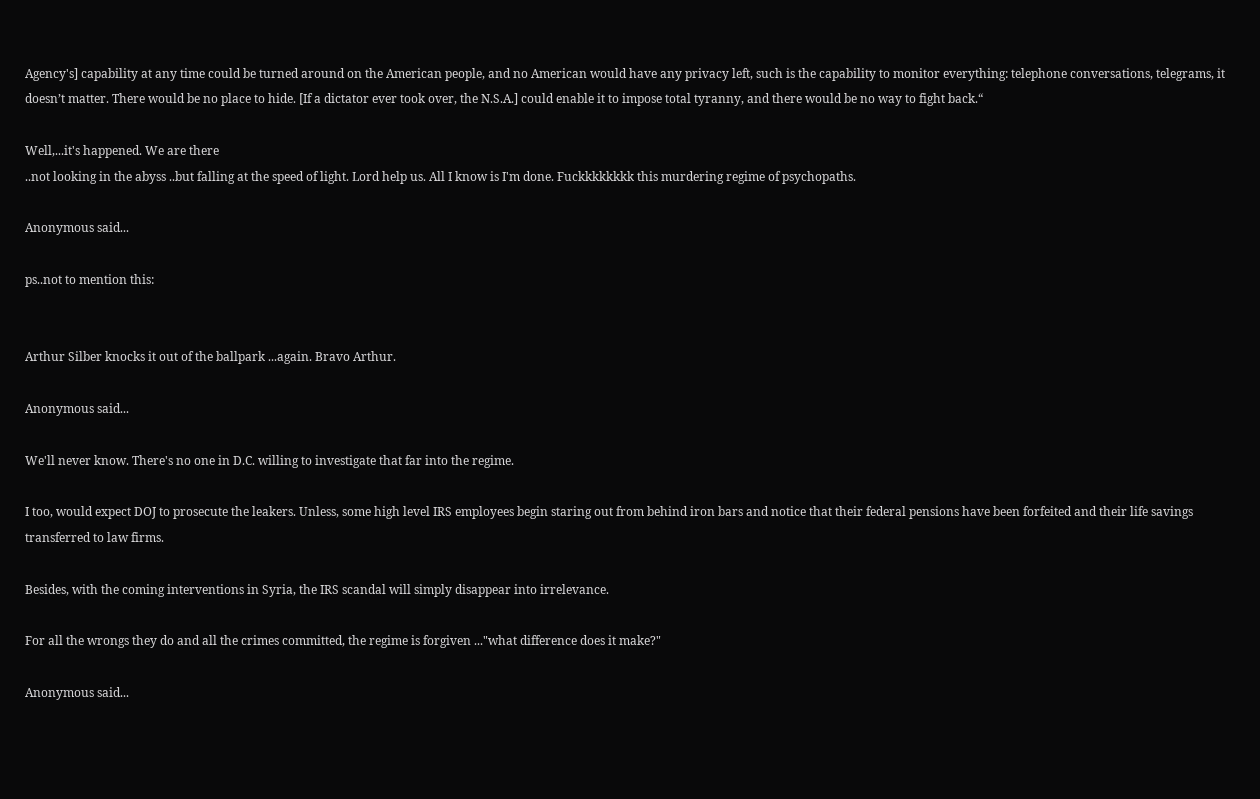Agency's] capability at any time could be turned around on the American people, and no American would have any privacy left, such is the capability to monitor everything: telephone conversations, telegrams, it doesn’t matter. There would be no place to hide. [If a dictator ever took over, the N.S.A.] could enable it to impose total tyranny, and there would be no way to fight back.“

Well,...it's happened. We are there
..not looking in the abyss ..but falling at the speed of light. Lord help us. All I know is I'm done. Fuckkkkkkkk this murdering regime of psychopaths.

Anonymous said...

ps..not to mention this:


Arthur Silber knocks it out of the ballpark ...again. Bravo Arthur.

Anonymous said...

We'll never know. There's no one in D.C. willing to investigate that far into the regime.

I too, would expect DOJ to prosecute the leakers. Unless, some high level IRS employees begin staring out from behind iron bars and notice that their federal pensions have been forfeited and their life savings transferred to law firms.

Besides, with the coming interventions in Syria, the IRS scandal will simply disappear into irrelevance.

For all the wrongs they do and all the crimes committed, the regime is forgiven ..."what difference does it make?"

Anonymous said...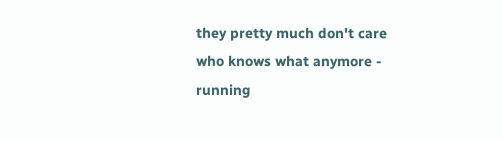they pretty much don't care who knows what anymore - running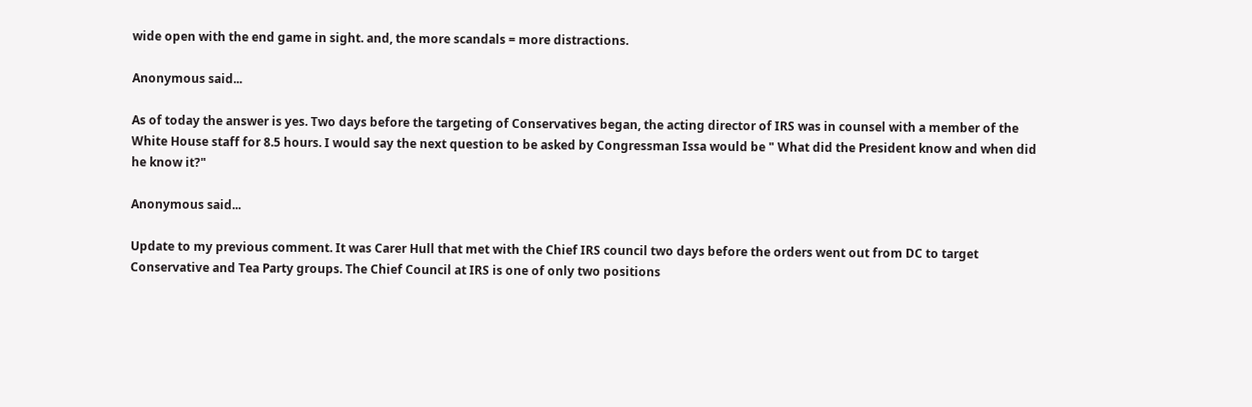wide open with the end game in sight. and, the more scandals = more distractions.

Anonymous said...

As of today the answer is yes. Two days before the targeting of Conservatives began, the acting director of IRS was in counsel with a member of the White House staff for 8.5 hours. I would say the next question to be asked by Congressman Issa would be " What did the President know and when did he know it?"

Anonymous said...

Update to my previous comment. It was Carer Hull that met with the Chief IRS council two days before the orders went out from DC to target Conservative and Tea Party groups. The Chief Council at IRS is one of only two positions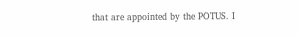that are appointed by the POTUS. I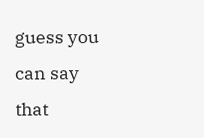guess you can say that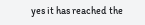yes it has reached the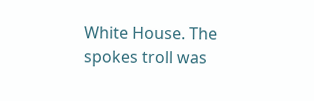White House. The spokes troll was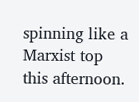spinning like a Marxist top this afternoon.